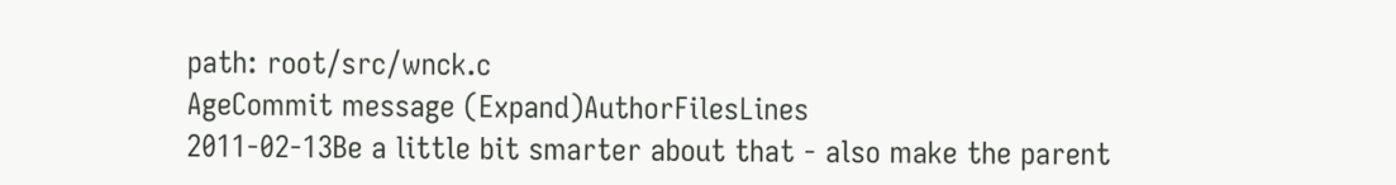path: root/src/wnck.c
AgeCommit message (Expand)AuthorFilesLines
2011-02-13Be a little bit smarter about that - also make the parent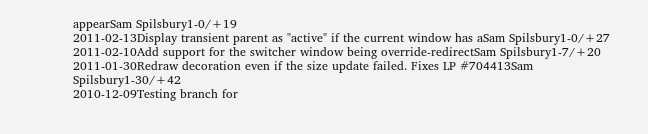appearSam Spilsbury1-0/+19
2011-02-13Display transient parent as "active" if the current window has aSam Spilsbury1-0/+27
2011-02-10Add support for the switcher window being override-redirectSam Spilsbury1-7/+20
2011-01-30Redraw decoration even if the size update failed. Fixes LP #704413Sam Spilsbury1-30/+42
2010-12-09Testing branch for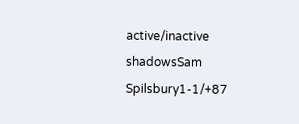active/inactive shadowsSam Spilsbury1-1/+87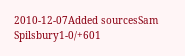2010-12-07Added sourcesSam Spilsbury1-0/+601